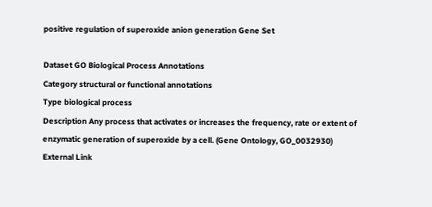positive regulation of superoxide anion generation Gene Set

Dataset GO Biological Process Annotations
Category structural or functional annotations
Type biological process
Description Any process that activates or increases the frequency, rate or extent of enzymatic generation of superoxide by a cell. (Gene Ontology, GO_0032930)
External Link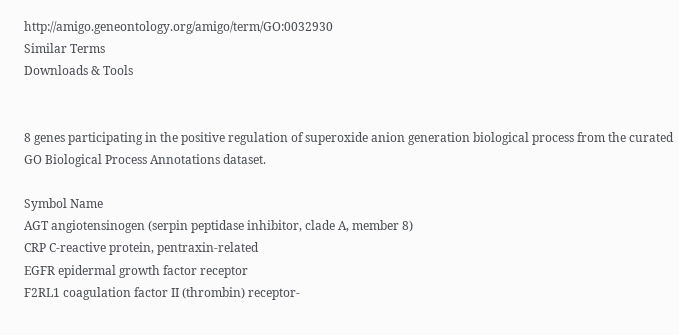http://amigo.geneontology.org/amigo/term/GO:0032930
Similar Terms
Downloads & Tools


8 genes participating in the positive regulation of superoxide anion generation biological process from the curated GO Biological Process Annotations dataset.

Symbol Name
AGT angiotensinogen (serpin peptidase inhibitor, clade A, member 8)
CRP C-reactive protein, pentraxin-related
EGFR epidermal growth factor receptor
F2RL1 coagulation factor II (thrombin) receptor-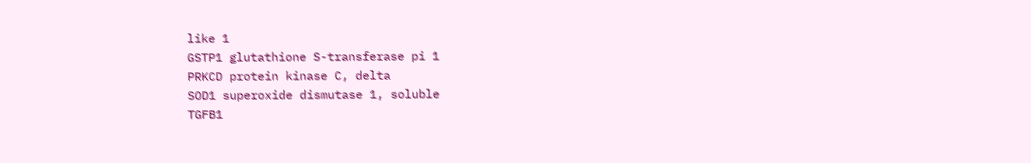like 1
GSTP1 glutathione S-transferase pi 1
PRKCD protein kinase C, delta
SOD1 superoxide dismutase 1, soluble
TGFB1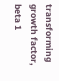transforming growth factor, beta 1